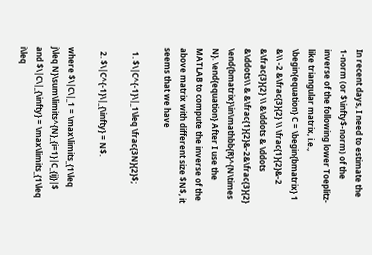In recent days, I need to estimate the 1-norm (or $\infty$-norm) of the inverse of the following lower Toeplitz-like triangular matrix, i.e., \begin{equation} C = \begin{bmatrix} 1 &\\ -2 &\frac{3}{2} \\ \frac{1}{2}&-2 &\frac{3}{2} \\ &\ddots & \ddots &\ddots\\ & &\frac{1}{2}&-2&\frac{3}{2} \end{bmatrix}\in\mathbb{R}^{N\times N}. \end{equation} After I use the MATLAB to compute the inverse of the above matrix with different size $N$, it seems that we have

  1. $\|C^{-1}\|_1\leq \frac{3N}{2}$;

  2. $\|C^{-1}\|_{\infty} = N$.

where $\|C\|_1 = \max\limits_{1\leq j\leq N}\sum\limits^{N}_{i=1}|C_{ij}|$ and $\|C\|_{\infty} = \max\limits_{1\leq i\leq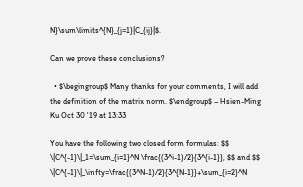N}\sum\limits^{N}_{j=1}|C_{ij}|$.

Can we prove these conclusions?

  • $\begingroup$ Many thanks for your comments, I will add the definition of the matrix norm. $\endgroup$ – Hsien-Ming Ku Oct 30 '19 at 13:33

You have the following two closed form formulas: $$ \|C^{-1}\|_1=\sum_{i=1}^N \frac{(3^i-1)/2}{3^{i-1}}, $$ and $$ \|C^{-1}\|_\infty=\frac{(3^N-1)/2}{3^{N-1}}+\sum_{i=2}^N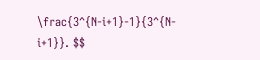\frac{3^{N-i+1}-1}{3^{N-i+1}}. $$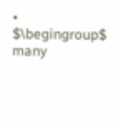• $\begingroup$ many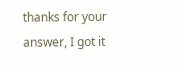thanks for your answer, I got it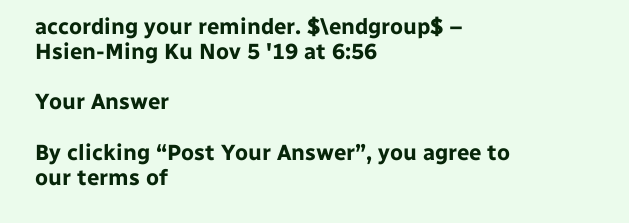according your reminder. $\endgroup$ – Hsien-Ming Ku Nov 5 '19 at 6:56

Your Answer

By clicking “Post Your Answer”, you agree to our terms of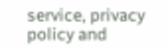service, privacy policy and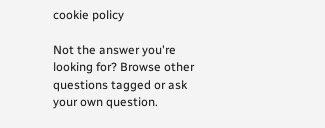cookie policy

Not the answer you're looking for? Browse other questions tagged or ask your own question.